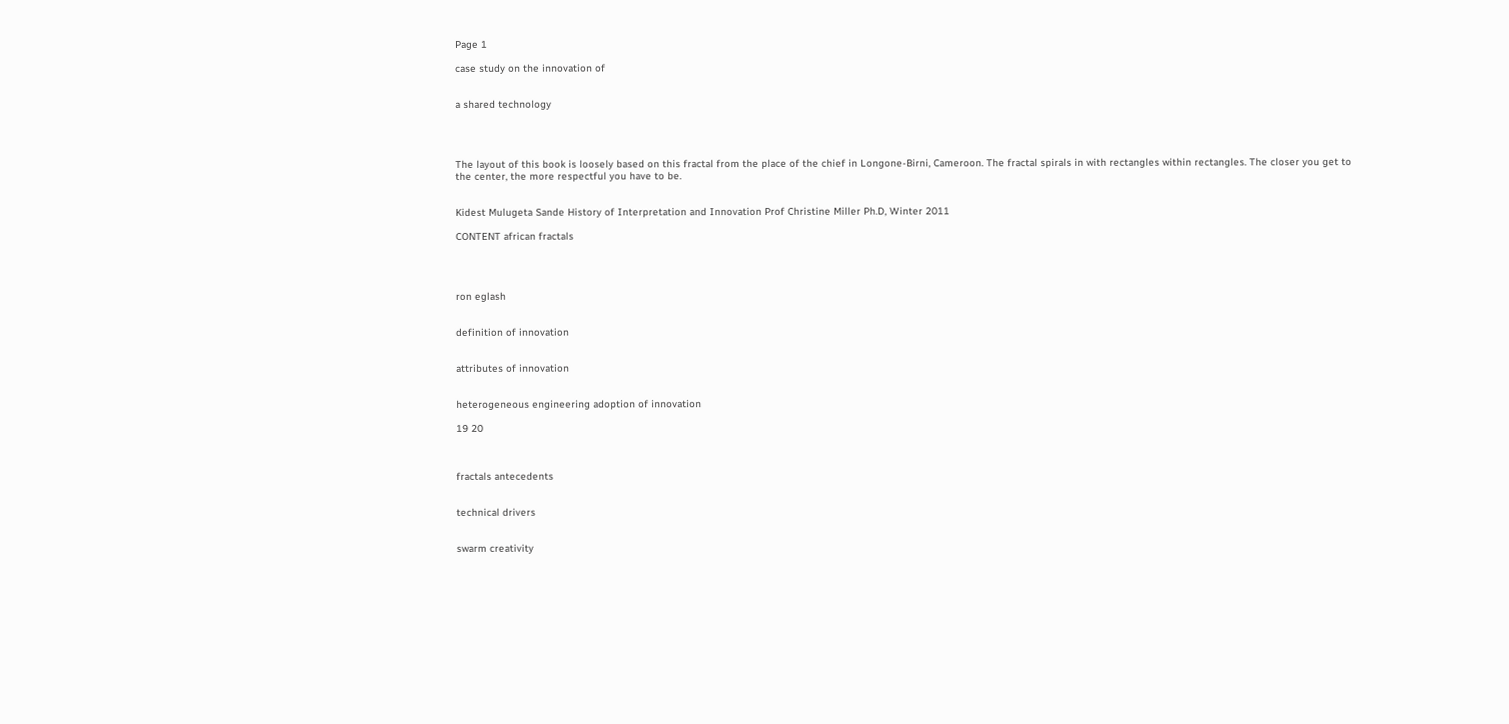Page 1

case study on the innovation of


a shared technology




The layout of this book is loosely based on this fractal from the place of the chief in Longone-Birni, Cameroon. The fractal spirals in with rectangles within rectangles. The closer you get to the center, the more respectful you have to be.


Kidest Mulugeta Sande History of Interpretation and Innovation Prof Christine Miller Ph.D, Winter 2011

CONTENT african fractals




ron eglash


definition of innovation


attributes of innovation


heterogeneous engineering adoption of innovation

19 20



fractals antecedents


technical drivers


swarm creativity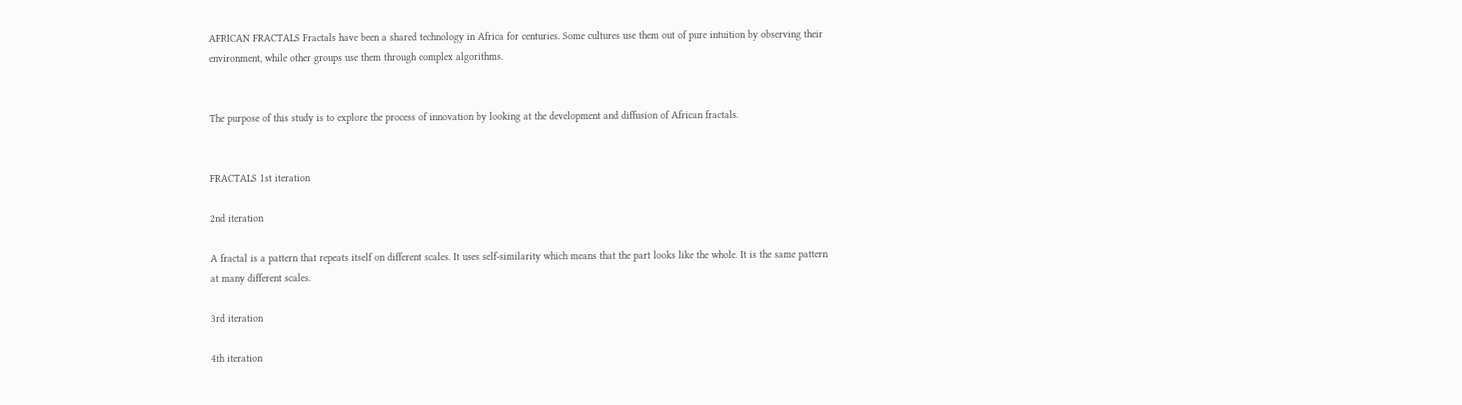AFRICAN FRACTALS Fractals have been a shared technology in Africa for centuries. Some cultures use them out of pure intuition by observing their environment, while other groups use them through complex algorithms.


The purpose of this study is to explore the process of innovation by looking at the development and diffusion of African fractals.


FRACTALS 1st iteration

2nd iteration

A fractal is a pattern that repeats itself on different scales. It uses self-similarity which means that the part looks like the whole. It is the same pattern at many different scales.

3rd iteration

4th iteration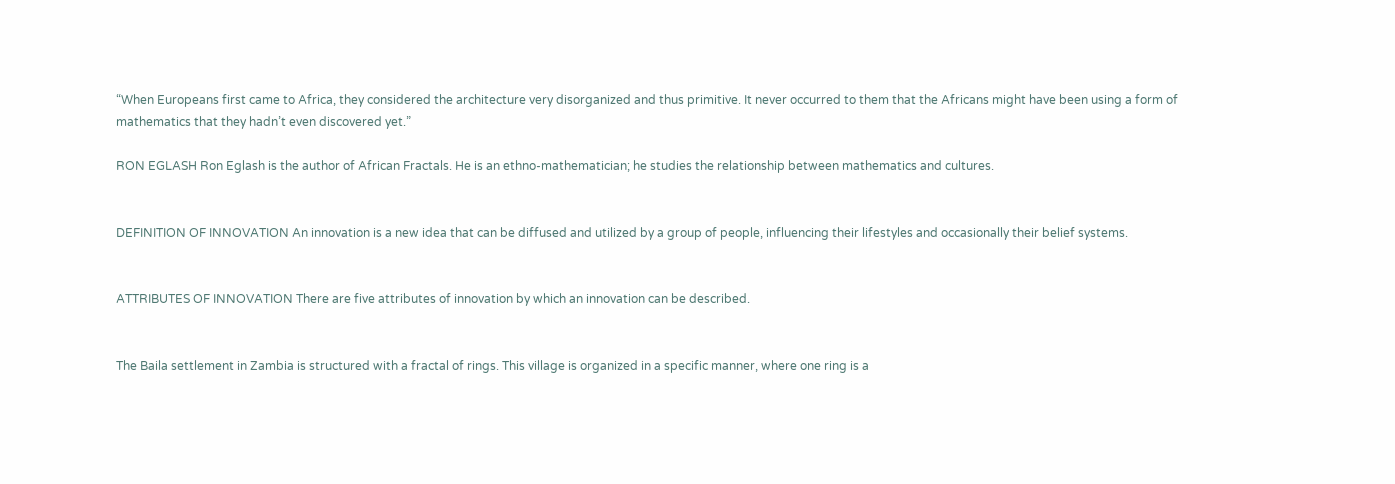“When Europeans first came to Africa, they considered the architecture very disorganized and thus primitive. It never occurred to them that the Africans might have been using a form of mathematics that they hadn’t even discovered yet.”

RON EGLASH Ron Eglash is the author of African Fractals. He is an ethno-mathematician; he studies the relationship between mathematics and cultures.


DEFINITION OF INNOVATION An innovation is a new idea that can be diffused and utilized by a group of people, influencing their lifestyles and occasionally their belief systems.


ATTRIBUTES OF INNOVATION There are five attributes of innovation by which an innovation can be described.


The Baila settlement in Zambia is structured with a fractal of rings. This village is organized in a specific manner, where one ring is a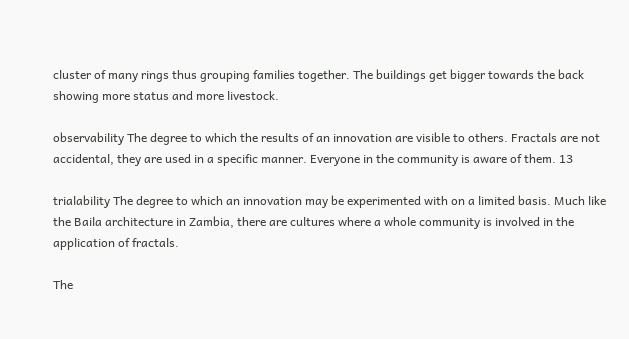cluster of many rings thus grouping families together. The buildings get bigger towards the back showing more status and more livestock.

observability The degree to which the results of an innovation are visible to others. Fractals are not accidental, they are used in a specific manner. Everyone in the community is aware of them. 13

trialability The degree to which an innovation may be experimented with on a limited basis. Much like the Baila architecture in Zambia, there are cultures where a whole community is involved in the application of fractals.

The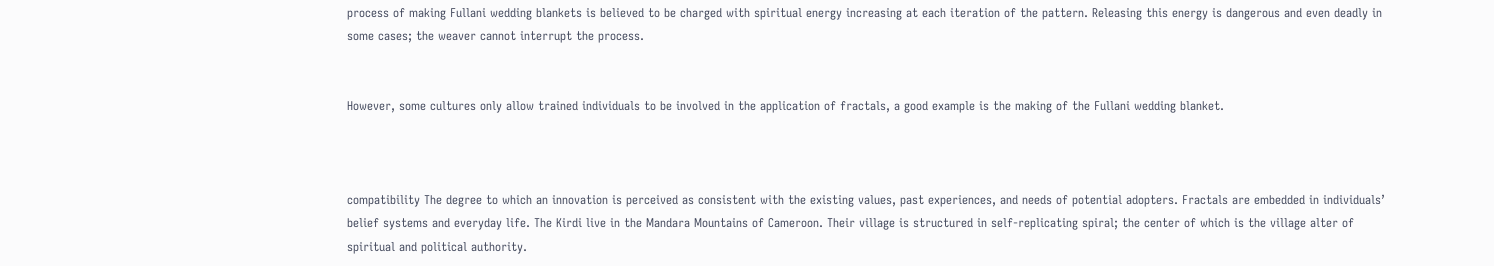process of making Fullani wedding blankets is believed to be charged with spiritual energy increasing at each iteration of the pattern. Releasing this energy is dangerous and even deadly in some cases; the weaver cannot interrupt the process.


However, some cultures only allow trained individuals to be involved in the application of fractals, a good example is the making of the Fullani wedding blanket.



compatibility The degree to which an innovation is perceived as consistent with the existing values, past experiences, and needs of potential adopters. Fractals are embedded in individuals’ belief systems and everyday life. The Kirdi live in the Mandara Mountains of Cameroon. Their village is structured in self-replicating spiral; the center of which is the village alter of spiritual and political authority.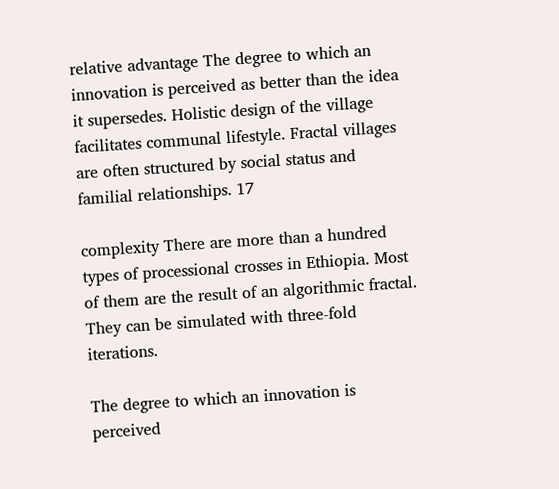relative advantage The degree to which an innovation is perceived as better than the idea it supersedes. Holistic design of the village facilitates communal lifestyle. Fractal villages are often structured by social status and familial relationships. 17

complexity There are more than a hundred types of processional crosses in Ethiopia. Most of them are the result of an algorithmic fractal. They can be simulated with three-fold iterations.

The degree to which an innovation is perceived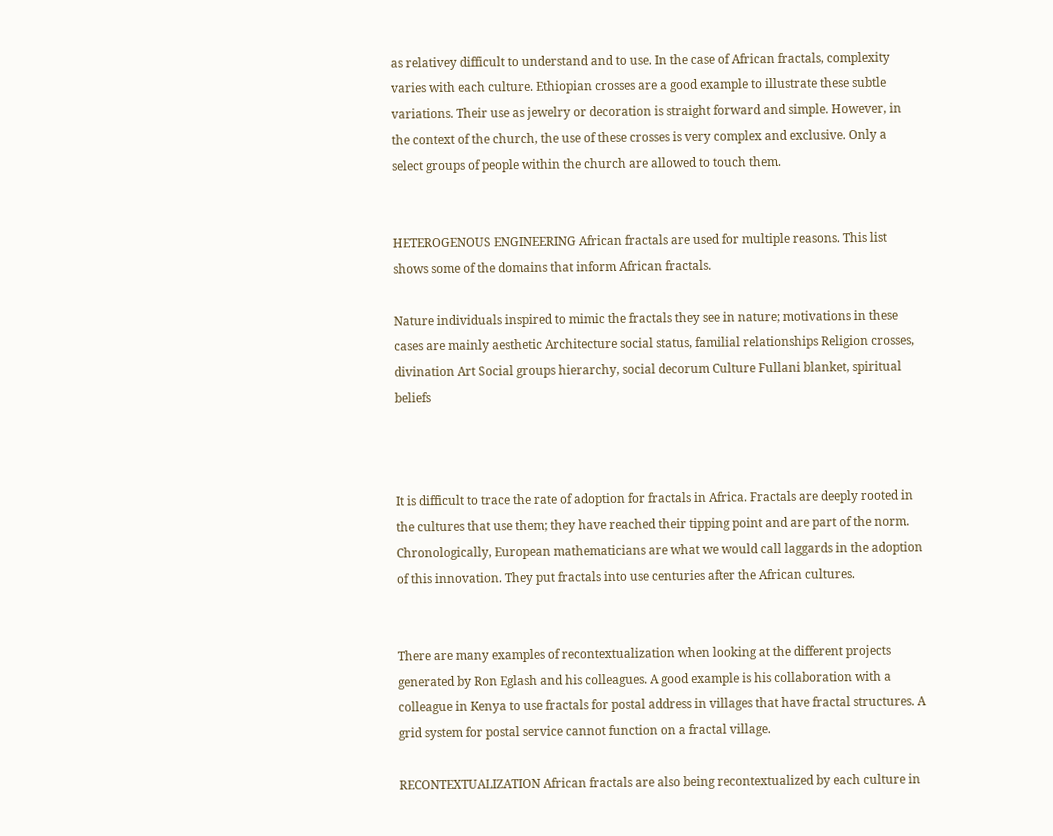as relativey difficult to understand and to use. In the case of African fractals, complexity varies with each culture. Ethiopian crosses are a good example to illustrate these subtle variations. Their use as jewelry or decoration is straight forward and simple. However, in the context of the church, the use of these crosses is very complex and exclusive. Only a select groups of people within the church are allowed to touch them.


HETEROGENOUS ENGINEERING African fractals are used for multiple reasons. This list shows some of the domains that inform African fractals.

Nature individuals inspired to mimic the fractals they see in nature; motivations in these cases are mainly aesthetic Architecture social status, familial relationships Religion crosses, divination Art Social groups hierarchy, social decorum Culture Fullani blanket, spiritual beliefs



It is difficult to trace the rate of adoption for fractals in Africa. Fractals are deeply rooted in the cultures that use them; they have reached their tipping point and are part of the norm. Chronologically, European mathematicians are what we would call laggards in the adoption of this innovation. They put fractals into use centuries after the African cultures.


There are many examples of recontextualization when looking at the different projects generated by Ron Eglash and his colleagues. A good example is his collaboration with a colleague in Kenya to use fractals for postal address in villages that have fractal structures. A grid system for postal service cannot function on a fractal village.

RECONTEXTUALIZATION African fractals are also being recontextualized by each culture in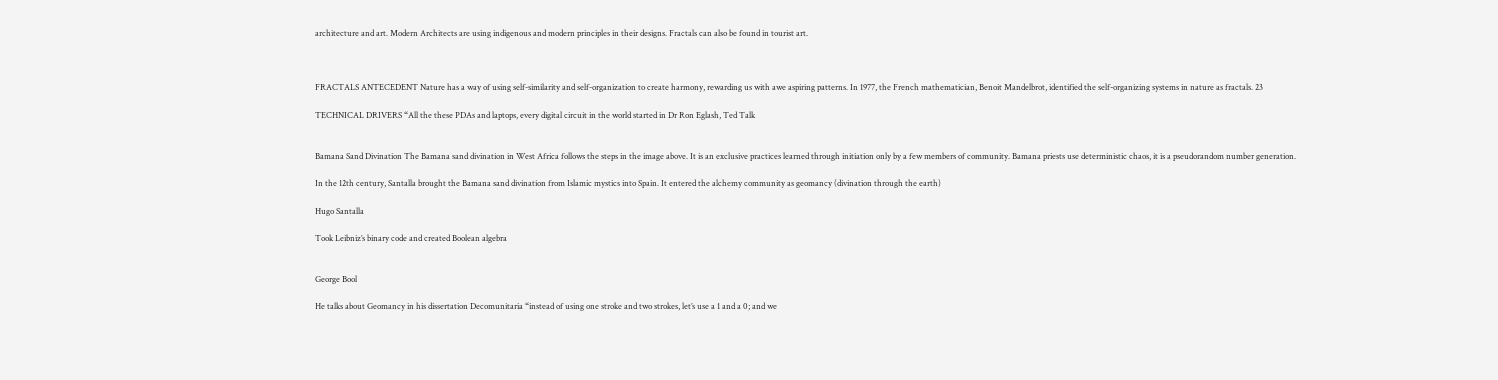architecture and art. Modern Architects are using indigenous and modern principles in their designs. Fractals can also be found in tourist art.



FRACTALS ANTECEDENT Nature has a way of using self-similarity and self-organization to create harmony, rewarding us with awe aspiring patterns. In 1977, the French mathematician, Benoit Mandelbrot, identified the self-organizing systems in nature as fractals. 23

TECHNICAL DRIVERS “All the these PDAs and laptops, every digital circuit in the world started in Dr Ron Eglash, Ted Talk


Bamana Sand Divination The Bamana sand divination in West Africa follows the steps in the image above. It is an exclusive practices learned through initiation only by a few members of community. Bamana priests use deterministic chaos, it is a pseudorandom number generation.

In the 12th century, Santalla brought the Bamana sand divination from Islamic mystics into Spain. It entered the alchemy community as geomancy (divination through the earth)

Hugo Santalla

Took Leibniz’s binary code and created Boolean algebra


George Bool

He talks about Geomancy in his dissertation Decomunitaria “instead of using one stroke and two strokes, let’s use a 1 and a 0; and we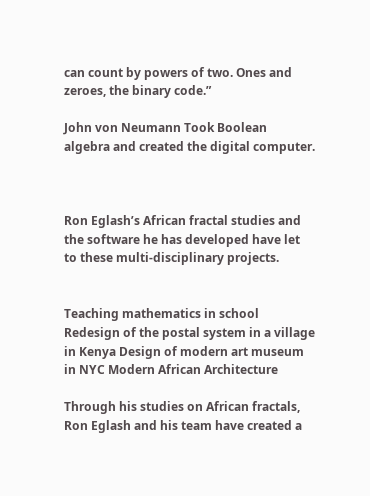can count by powers of two. Ones and zeroes, the binary code.”

John von Neumann Took Boolean algebra and created the digital computer.



Ron Eglash’s African fractal studies and the software he has developed have let to these multi-disciplinary projects.


Teaching mathematics in school Redesign of the postal system in a village in Kenya Design of modern art museum in NYC Modern African Architecture

Through his studies on African fractals, Ron Eglash and his team have created a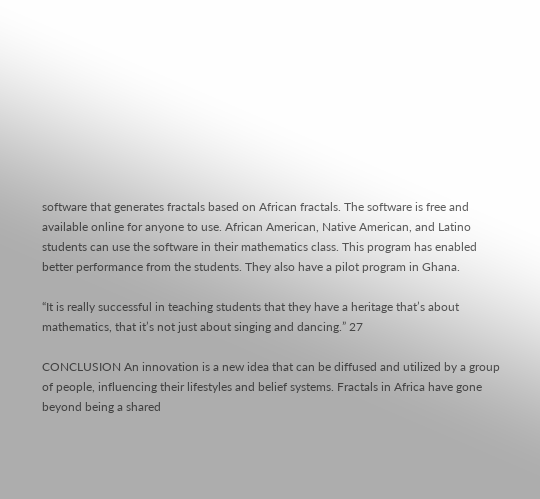software that generates fractals based on African fractals. The software is free and available online for anyone to use. African American, Native American, and Latino students can use the software in their mathematics class. This program has enabled better performance from the students. They also have a pilot program in Ghana.

“It is really successful in teaching students that they have a heritage that’s about mathematics, that it’s not just about singing and dancing.” 27

CONCLUSION An innovation is a new idea that can be diffused and utilized by a group of people, influencing their lifestyles and belief systems. Fractals in Africa have gone beyond being a shared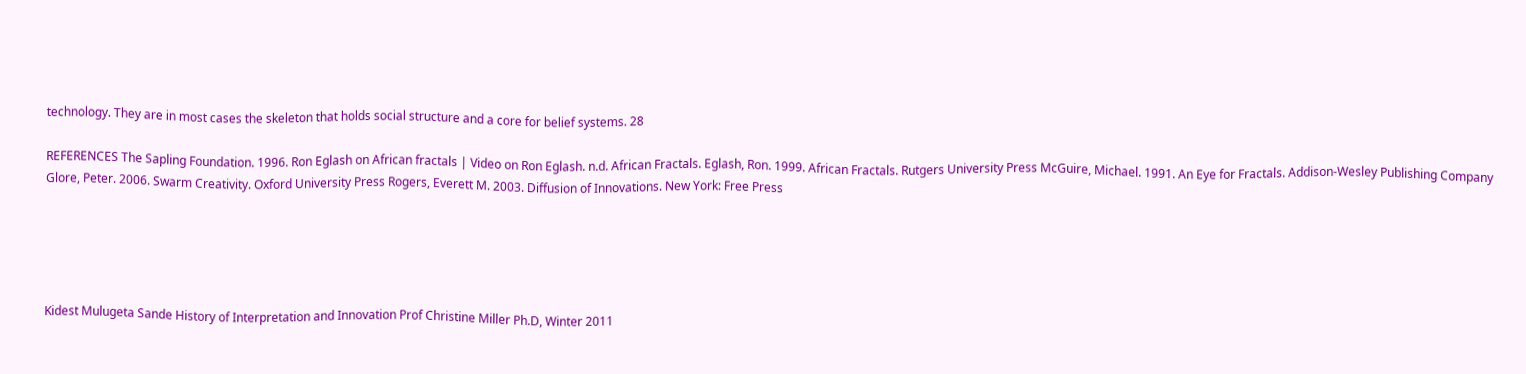technology. They are in most cases the skeleton that holds social structure and a core for belief systems. 28

REFERENCES The Sapling Foundation. 1996. Ron Eglash on African fractals | Video on Ron Eglash. n.d. African Fractals. Eglash, Ron. 1999. African Fractals. Rutgers University Press McGuire, Michael. 1991. An Eye for Fractals. Addison-Wesley Publishing Company Glore, Peter. 2006. Swarm Creativity. Oxford University Press Rogers, Everett M. 2003. Diffusion of Innovations. New York: Free Press





Kidest Mulugeta Sande History of Interpretation and Innovation Prof Christine Miller Ph.D, Winter 2011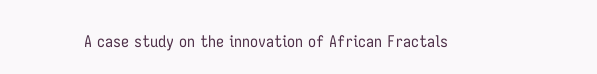A case study on the innovation of African Fractals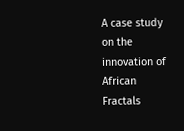A case study on the innovation of African Fractals